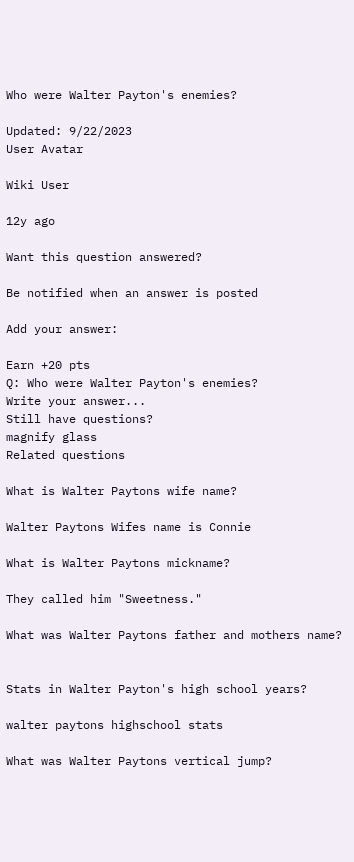Who were Walter Payton's enemies?

Updated: 9/22/2023
User Avatar

Wiki User

12y ago

Want this question answered?

Be notified when an answer is posted

Add your answer:

Earn +20 pts
Q: Who were Walter Payton's enemies?
Write your answer...
Still have questions?
magnify glass
Related questions

What is Walter Paytons wife name?

Walter Paytons Wifes name is Connie

What is Walter Paytons mickname?

They called him "Sweetness."

What was Walter Paytons father and mothers name?


Stats in Walter Payton's high school years?

walter paytons highschool stats

What was Walter Paytons vertical jump?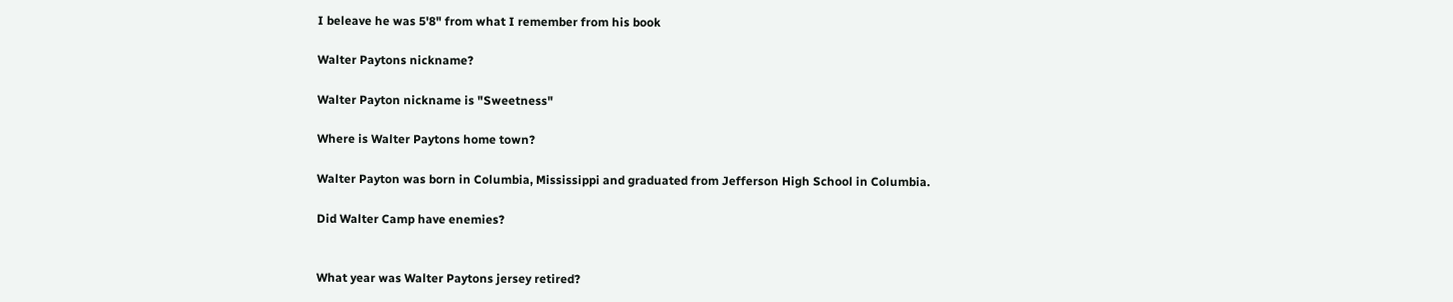I beleave he was 5'8" from what I remember from his book

Walter Paytons nickname?

Walter Payton nickname is "Sweetness"

Where is Walter Paytons home town?

Walter Payton was born in Columbia, Mississippi and graduated from Jefferson High School in Columbia.

Did Walter Camp have enemies?


What year was Walter Paytons jersey retired?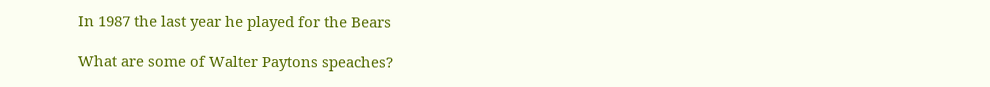In 1987 the last year he played for the Bears

What are some of Walter Paytons speaches?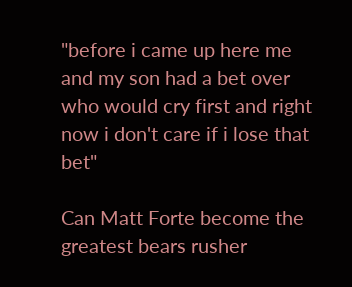"before i came up here me and my son had a bet over who would cry first and right now i don't care if i lose that bet"

Can Matt Forte become the greatest bears rusher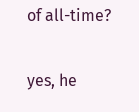of all-time?

yes, he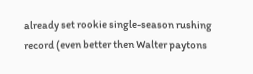already set rookie single-season rushing record (even better then Walter paytons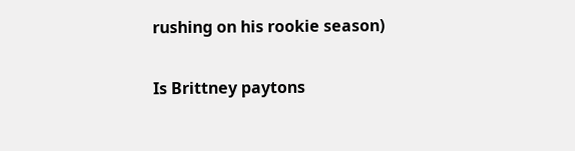rushing on his rookie season)

Is Brittney paytons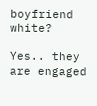boyfriend white?

Yes.. they are engaged